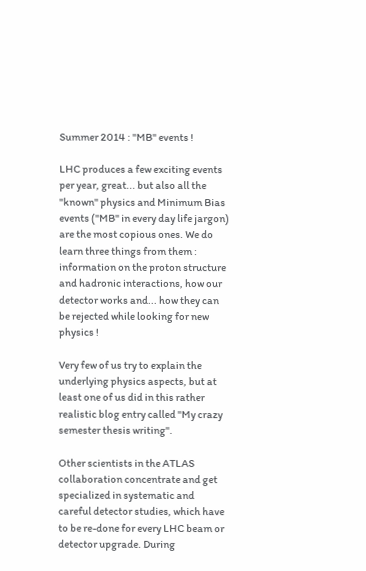Summer 2014 : "MB" events !

LHC produces a few exciting events per year, great... but also all the "known" physics and Minimum Bias events ("MB" in every day life jargon) are the most copious ones. We do learn three things from them : information on the proton structure and hadronic interactions, how our detector works and... how they can be rejected while looking for new physics !

Very few of us try to explain the underlying physics aspects, but at least one of us did in this rather realistic blog entry called "My crazy semester thesis writing".

Other scientists in the ATLAS collaboration concentrate and get specialized in systematic and careful detector studies, which have to be re-done for every LHC beam or detector upgrade. During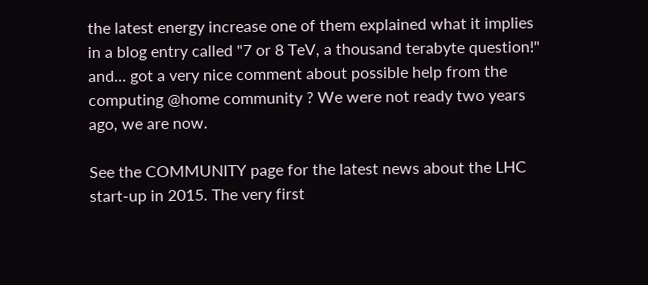the latest energy increase one of them explained what it implies in a blog entry called "7 or 8 TeV, a thousand terabyte question!" and... got a very nice comment about possible help from the computing @home community ? We were not ready two years ago, we are now.

See the COMMUNITY page for the latest news about the LHC start-up in 2015. The very first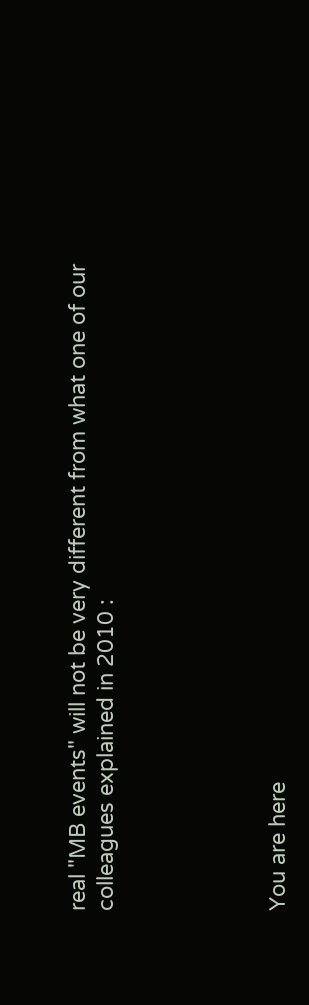real "MB events" will not be very different from what one of our colleagues explained in 2010 :





You are here